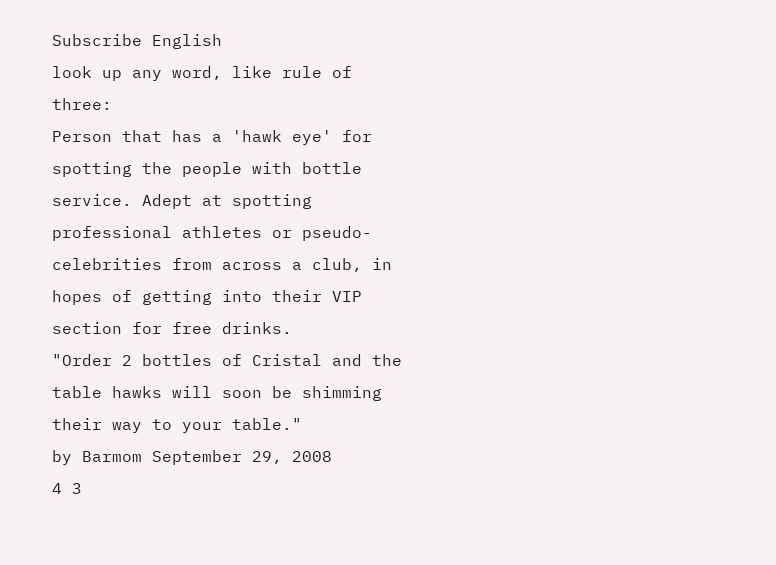Subscribe English
look up any word, like rule of three:
Person that has a 'hawk eye' for spotting the people with bottle service. Adept at spotting professional athletes or pseudo-celebrities from across a club, in hopes of getting into their VIP section for free drinks.
"Order 2 bottles of Cristal and the table hawks will soon be shimming their way to your table."
by Barmom September 29, 2008
4 3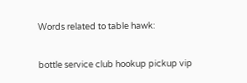Words related to table hawk:

bottle service club hookup pickup vip